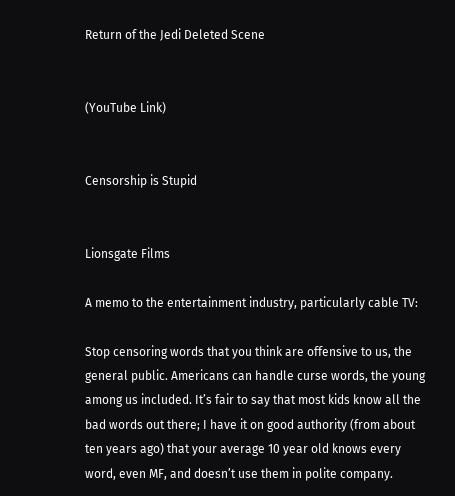Return of the Jedi Deleted Scene


(YouTube Link)


Censorship is Stupid


Lionsgate Films

A memo to the entertainment industry, particularly cable TV:

Stop censoring words that you think are offensive to us, the general public. Americans can handle curse words, the young among us included. It’s fair to say that most kids know all the bad words out there; I have it on good authority (from about ten years ago) that your average 10 year old knows every word, even MF, and doesn’t use them in polite company.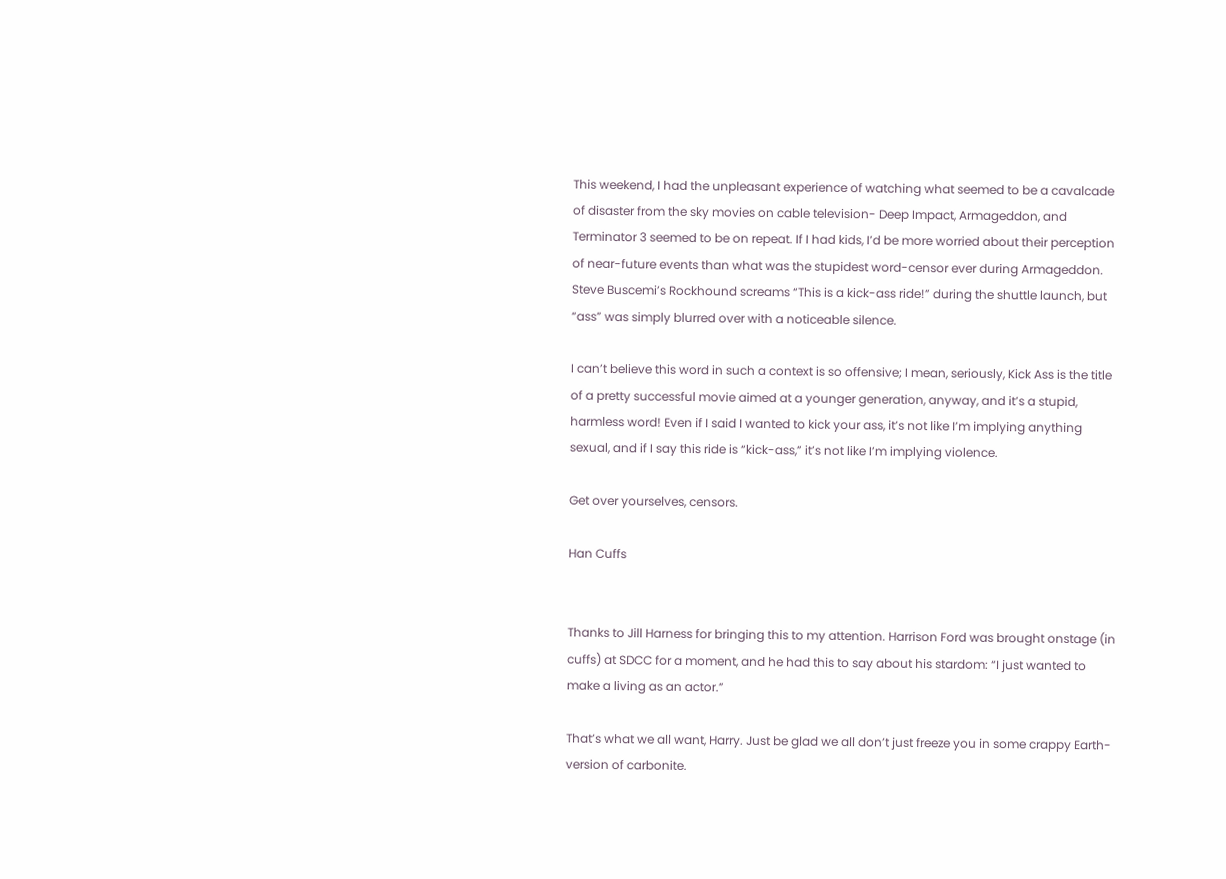This weekend, I had the unpleasant experience of watching what seemed to be a cavalcade of disaster from the sky movies on cable television- Deep Impact, Armageddon, and Terminator 3 seemed to be on repeat. If I had kids, I’d be more worried about their perception of near-future events than what was the stupidest word-censor ever during Armageddon. Steve Buscemi’s Rockhound screams “This is a kick-ass ride!” during the shuttle launch, but “ass” was simply blurred over with a noticeable silence.

I can’t believe this word in such a context is so offensive; I mean, seriously, Kick Ass is the title of a pretty successful movie aimed at a younger generation, anyway, and it’s a stupid, harmless word! Even if I said I wanted to kick your ass, it’s not like I’m implying anything sexual, and if I say this ride is “kick-ass,” it’s not like I’m implying violence.

Get over yourselves, censors.

Han Cuffs


Thanks to Jill Harness for bringing this to my attention. Harrison Ford was brought onstage (in cuffs) at SDCC for a moment, and he had this to say about his stardom: “I just wanted to make a living as an actor.”

That’s what we all want, Harry. Just be glad we all don’t just freeze you in some crappy Earth-version of carbonite.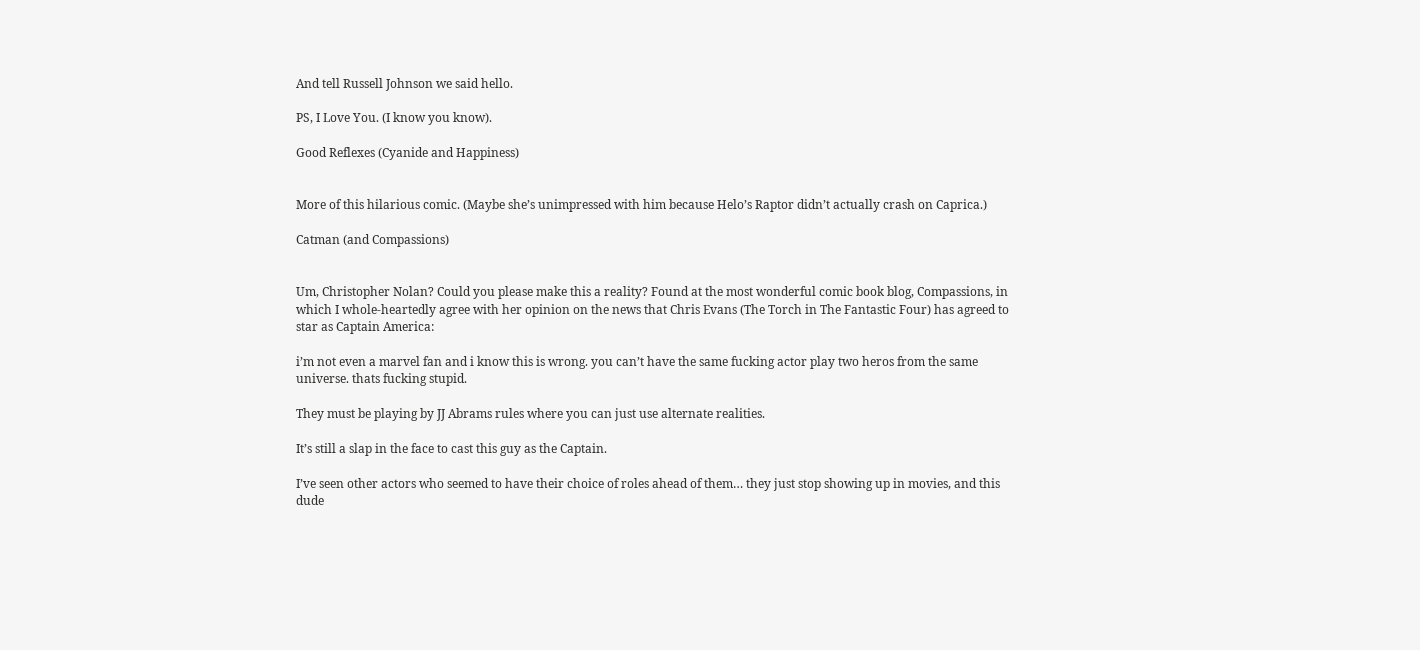And tell Russell Johnson we said hello.

PS, I Love You. (I know you know).

Good Reflexes (Cyanide and Happiness)


More of this hilarious comic. (Maybe she’s unimpressed with him because Helo’s Raptor didn’t actually crash on Caprica.)

Catman (and Compassions)


Um, Christopher Nolan? Could you please make this a reality? Found at the most wonderful comic book blog, Compassions, in which I whole-heartedly agree with her opinion on the news that Chris Evans (The Torch in The Fantastic Four) has agreed to star as Captain America:

i’m not even a marvel fan and i know this is wrong. you can’t have the same fucking actor play two heros from the same universe. thats fucking stupid.

They must be playing by JJ Abrams rules where you can just use alternate realities.

It’s still a slap in the face to cast this guy as the Captain.

I’ve seen other actors who seemed to have their choice of roles ahead of them… they just stop showing up in movies, and this dude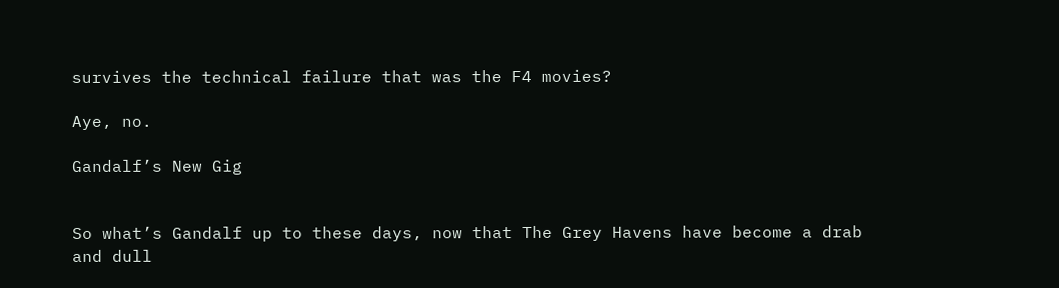survives the technical failure that was the F4 movies?

Aye, no.

Gandalf’s New Gig


So what’s Gandalf up to these days, now that The Grey Havens have become a drab and dull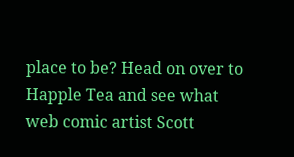place to be? Head on over to Happle Tea and see what web comic artist Scott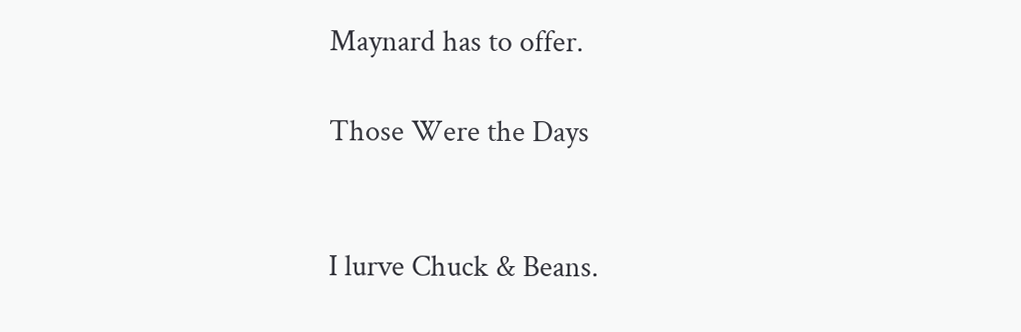Maynard has to offer.

Those Were the Days


I lurve Chuck & Beans.